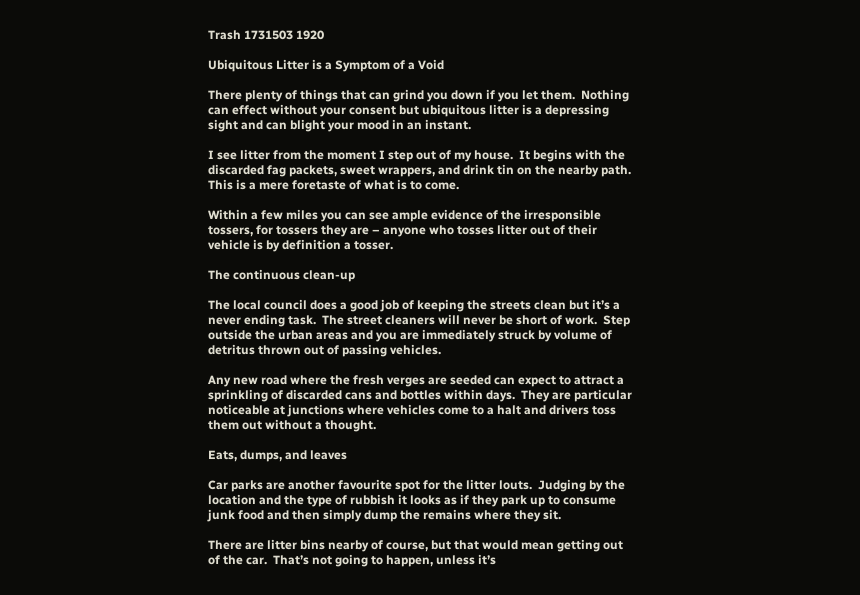Trash 1731503 1920

Ubiquitous Litter is a Symptom of a Void

There plenty of things that can grind you down if you let them.  Nothing can effect without your consent but ubiquitous litter is a depressing sight and can blight your mood in an instant.

I see litter from the moment I step out of my house.  It begins with the discarded fag packets, sweet wrappers, and drink tin on the nearby path.  This is a mere foretaste of what is to come.

Within a few miles you can see ample evidence of the irresponsible tossers, for tossers they are – anyone who tosses litter out of their vehicle is by definition a tosser.

The continuous clean-up

The local council does a good job of keeping the streets clean but it’s a never ending task.  The street cleaners will never be short of work.  Step outside the urban areas and you are immediately struck by volume of detritus thrown out of passing vehicles.

Any new road where the fresh verges are seeded can expect to attract a sprinkling of discarded cans and bottles within days.  They are particular noticeable at junctions where vehicles come to a halt and drivers toss them out without a thought.

Eats, dumps, and leaves

Car parks are another favourite spot for the litter louts.  Judging by the location and the type of rubbish it looks as if they park up to consume junk food and then simply dump the remains where they sit.

There are litter bins nearby of course, but that would mean getting out of the car.  That’s not going to happen, unless it’s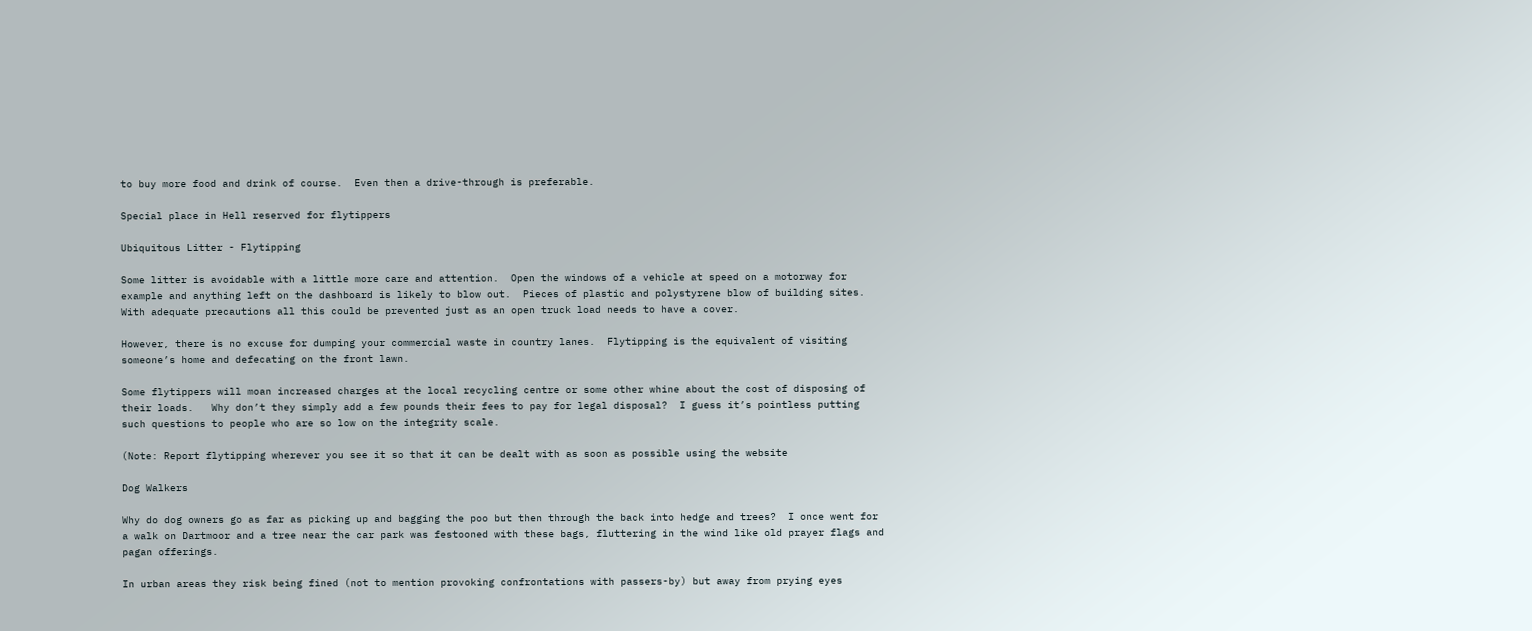to buy more food and drink of course.  Even then a drive-through is preferable.

Special place in Hell reserved for flytippers

Ubiquitous Litter - Flytipping

Some litter is avoidable with a little more care and attention.  Open the windows of a vehicle at speed on a motorway for example and anything left on the dashboard is likely to blow out.  Pieces of plastic and polystyrene blow of building sites. With adequate precautions all this could be prevented just as an open truck load needs to have a cover.

However, there is no excuse for dumping your commercial waste in country lanes.  Flytipping is the equivalent of visiting someone’s home and defecating on the front lawn.

Some flytippers will moan increased charges at the local recycling centre or some other whine about the cost of disposing of their loads.   Why don’t they simply add a few pounds their fees to pay for legal disposal?  I guess it’s pointless putting such questions to people who are so low on the integrity scale.

(Note: Report flytipping wherever you see it so that it can be dealt with as soon as possible using the website

Dog Walkers

Why do dog owners go as far as picking up and bagging the poo but then through the back into hedge and trees?  I once went for a walk on Dartmoor and a tree near the car park was festooned with these bags, fluttering in the wind like old prayer flags and pagan offerings.

In urban areas they risk being fined (not to mention provoking confrontations with passers-by) but away from prying eyes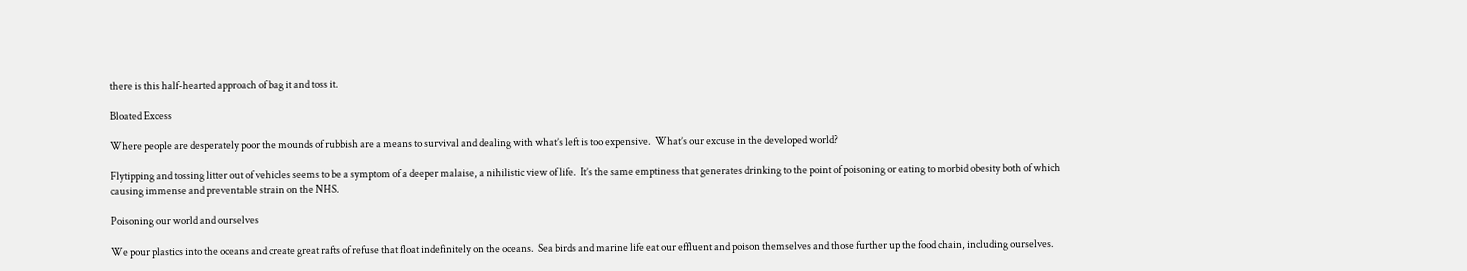there is this half-hearted approach of bag it and toss it.

Bloated Excess

Where people are desperately poor the mounds of rubbish are a means to survival and dealing with what’s left is too expensive.  What’s our excuse in the developed world?

Flytipping and tossing litter out of vehicles seems to be a symptom of a deeper malaise, a nihilistic view of life.  It’s the same emptiness that generates drinking to the point of poisoning or eating to morbid obesity both of which causing immense and preventable strain on the NHS.

Poisoning our world and ourselves

We pour plastics into the oceans and create great rafts of refuse that float indefinitely on the oceans.  Sea birds and marine life eat our effluent and poison themselves and those further up the food chain, including ourselves.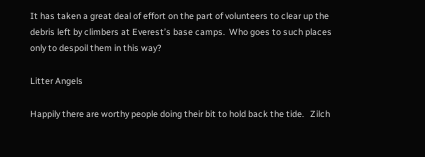It has taken a great deal of effort on the part of volunteers to clear up the debris left by climbers at Everest’s base camps.  Who goes to such places only to despoil them in this way?

Litter Angels

Happily there are worthy people doing their bit to hold back the tide.   Zilch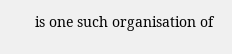is one such organisation of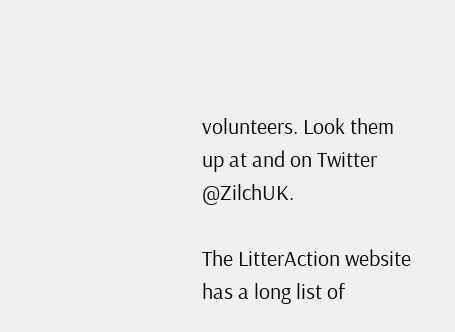volunteers. Look them up at and on Twitter @ZilchUK.

The LitterAction website has a long list of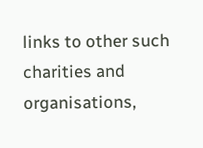links to other such charities and organisations,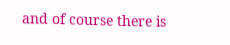and of course there is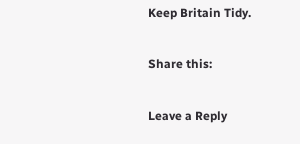Keep Britain Tidy.

Share this:

Leave a Reply